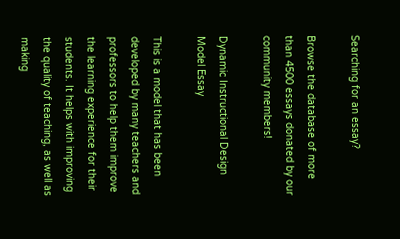Searching for an essay?

Browse the database of more than 4500 essays donated by our community members!

Dynamic Instructional Design Model Essay

This is a model that has been developed by many teachers and professors to help them improve the learning experience for their students. It helps with improving the quality of teaching, as well as making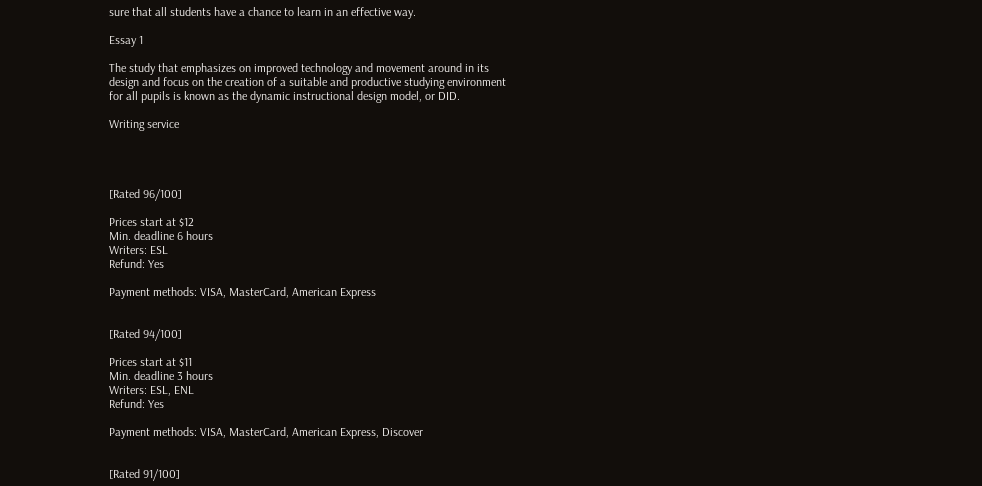sure that all students have a chance to learn in an effective way.

Essay 1

The study that emphasizes on improved technology and movement around in its design and focus on the creation of a suitable and productive studying environment for all pupils is known as the dynamic instructional design model, or DID.

Writing service




[Rated 96/100]

Prices start at $12
Min. deadline 6 hours
Writers: ESL
Refund: Yes

Payment methods: VISA, MasterCard, American Express


[Rated 94/100]

Prices start at $11
Min. deadline 3 hours
Writers: ESL, ENL
Refund: Yes

Payment methods: VISA, MasterCard, American Express, Discover


[Rated 91/100]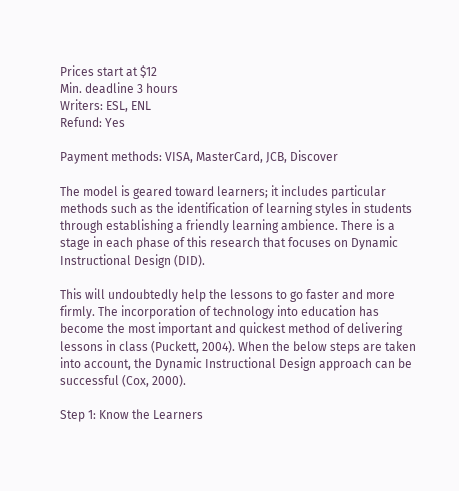Prices start at $12
Min. deadline 3 hours
Writers: ESL, ENL
Refund: Yes

Payment methods: VISA, MasterCard, JCB, Discover

The model is geared toward learners; it includes particular methods such as the identification of learning styles in students through establishing a friendly learning ambience. There is a stage in each phase of this research that focuses on Dynamic Instructional Design (DID).

This will undoubtedly help the lessons to go faster and more firmly. The incorporation of technology into education has become the most important and quickest method of delivering lessons in class (Puckett, 2004). When the below steps are taken into account, the Dynamic Instructional Design approach can be successful (Cox, 2000).

Step 1: Know the Learners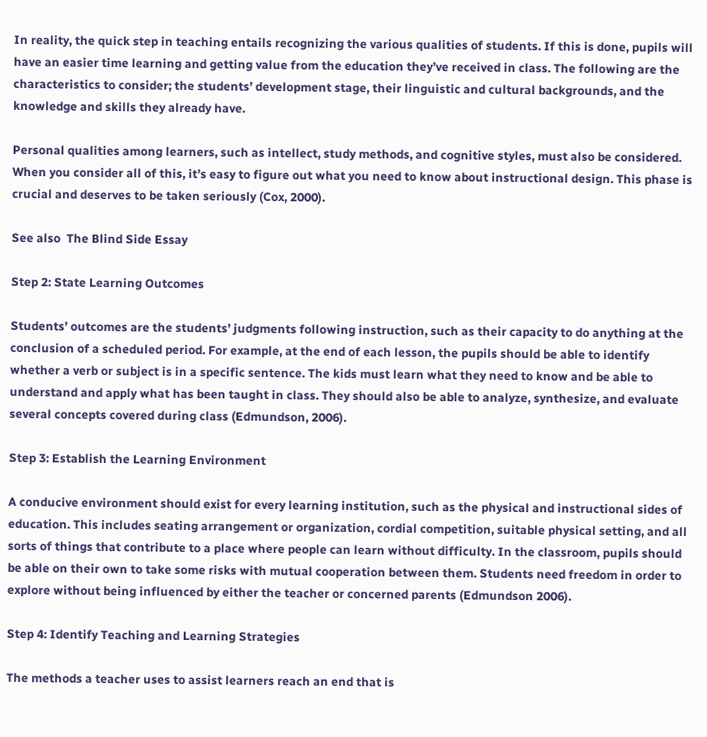In reality, the quick step in teaching entails recognizing the various qualities of students. If this is done, pupils will have an easier time learning and getting value from the education they’ve received in class. The following are the characteristics to consider; the students’ development stage, their linguistic and cultural backgrounds, and the knowledge and skills they already have.

Personal qualities among learners, such as intellect, study methods, and cognitive styles, must also be considered. When you consider all of this, it’s easy to figure out what you need to know about instructional design. This phase is crucial and deserves to be taken seriously (Cox, 2000).

See also  The Blind Side Essay

Step 2: State Learning Outcomes

Students’ outcomes are the students’ judgments following instruction, such as their capacity to do anything at the conclusion of a scheduled period. For example, at the end of each lesson, the pupils should be able to identify whether a verb or subject is in a specific sentence. The kids must learn what they need to know and be able to understand and apply what has been taught in class. They should also be able to analyze, synthesize, and evaluate several concepts covered during class (Edmundson, 2006).

Step 3: Establish the Learning Environment

A conducive environment should exist for every learning institution, such as the physical and instructional sides of education. This includes seating arrangement or organization, cordial competition, suitable physical setting, and all sorts of things that contribute to a place where people can learn without difficulty. In the classroom, pupils should be able on their own to take some risks with mutual cooperation between them. Students need freedom in order to explore without being influenced by either the teacher or concerned parents (Edmundson 2006).

Step 4: Identify Teaching and Learning Strategies

The methods a teacher uses to assist learners reach an end that is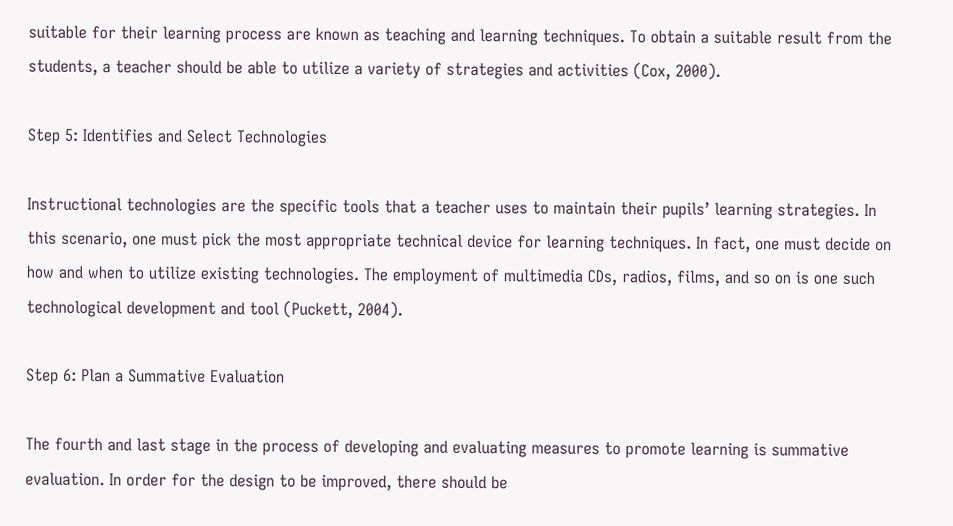suitable for their learning process are known as teaching and learning techniques. To obtain a suitable result from the students, a teacher should be able to utilize a variety of strategies and activities (Cox, 2000).

Step 5: Identifies and Select Technologies

Instructional technologies are the specific tools that a teacher uses to maintain their pupils’ learning strategies. In this scenario, one must pick the most appropriate technical device for learning techniques. In fact, one must decide on how and when to utilize existing technologies. The employment of multimedia CDs, radios, films, and so on is one such technological development and tool (Puckett, 2004).

Step 6: Plan a Summative Evaluation

The fourth and last stage in the process of developing and evaluating measures to promote learning is summative evaluation. In order for the design to be improved, there should be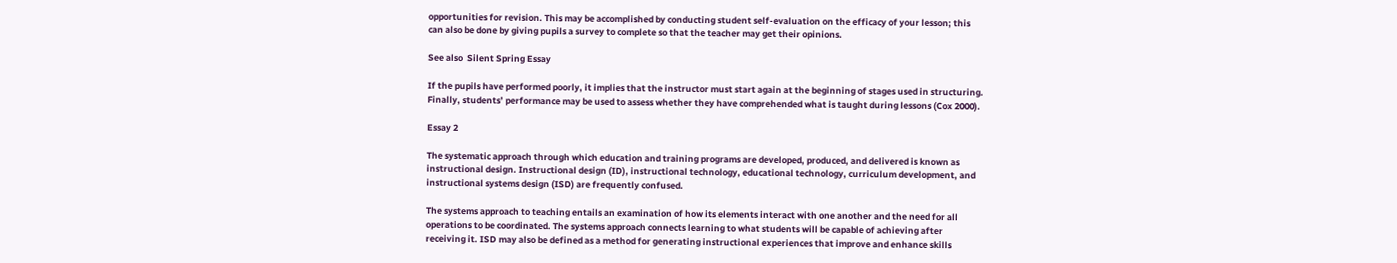opportunities for revision. This may be accomplished by conducting student self-evaluation on the efficacy of your lesson; this can also be done by giving pupils a survey to complete so that the teacher may get their opinions.

See also  Silent Spring Essay

If the pupils have performed poorly, it implies that the instructor must start again at the beginning of stages used in structuring. Finally, students’ performance may be used to assess whether they have comprehended what is taught during lessons (Cox 2000).

Essay 2

The systematic approach through which education and training programs are developed, produced, and delivered is known as instructional design. Instructional design (ID), instructional technology, educational technology, curriculum development, and instructional systems design (ISD) are frequently confused.

The systems approach to teaching entails an examination of how its elements interact with one another and the need for all operations to be coordinated. The systems approach connects learning to what students will be capable of achieving after receiving it. ISD may also be defined as a method for generating instructional experiences that improve and enhance skills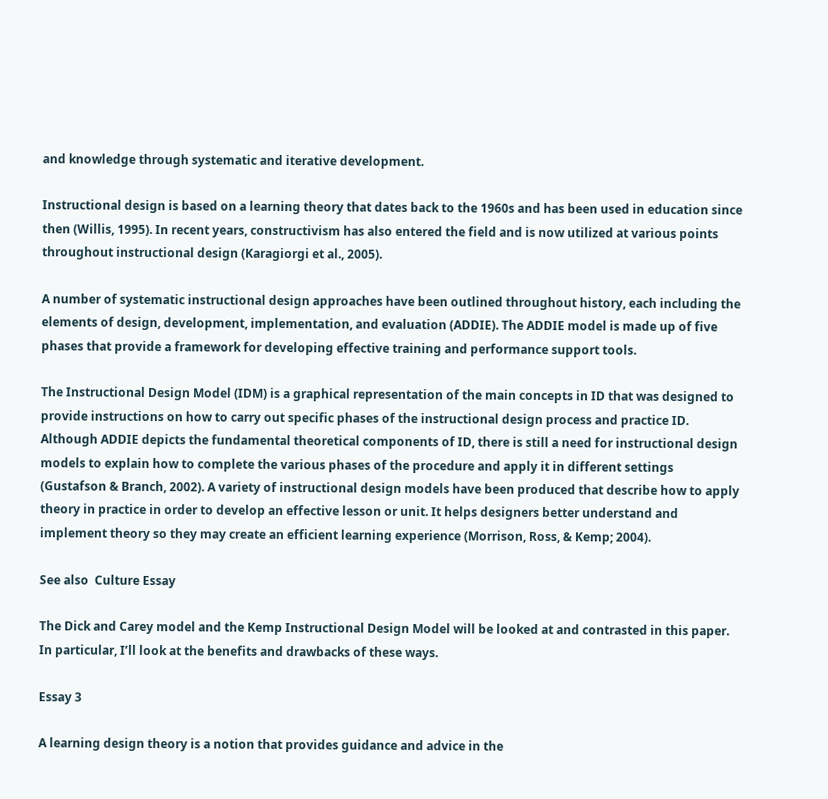and knowledge through systematic and iterative development.

Instructional design is based on a learning theory that dates back to the 1960s and has been used in education since then (Willis, 1995). In recent years, constructivism has also entered the field and is now utilized at various points throughout instructional design (Karagiorgi et al., 2005).

A number of systematic instructional design approaches have been outlined throughout history, each including the elements of design, development, implementation, and evaluation (ADDIE). The ADDIE model is made up of five phases that provide a framework for developing effective training and performance support tools.

The Instructional Design Model (IDM) is a graphical representation of the main concepts in ID that was designed to provide instructions on how to carry out specific phases of the instructional design process and practice ID. Although ADDIE depicts the fundamental theoretical components of ID, there is still a need for instructional design models to explain how to complete the various phases of the procedure and apply it in different settings (Gustafson & Branch, 2002). A variety of instructional design models have been produced that describe how to apply theory in practice in order to develop an effective lesson or unit. It helps designers better understand and implement theory so they may create an efficient learning experience (Morrison, Ross, & Kemp; 2004).

See also  Culture Essay

The Dick and Carey model and the Kemp Instructional Design Model will be looked at and contrasted in this paper. In particular, I’ll look at the benefits and drawbacks of these ways.

Essay 3

A learning design theory is a notion that provides guidance and advice in the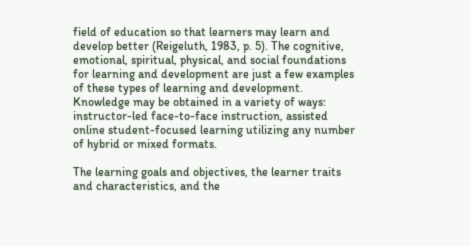field of education so that learners may learn and develop better (Reigeluth, 1983, p. 5). The cognitive, emotional, spiritual, physical, and social foundations for learning and development are just a few examples of these types of learning and development. Knowledge may be obtained in a variety of ways: instructor-led face-to-face instruction, assisted online student-focused learning utilizing any number of hybrid or mixed formats.

The learning goals and objectives, the learner traits and characteristics, and the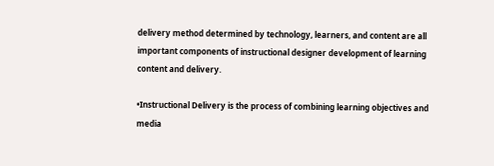delivery method determined by technology, learners, and content are all important components of instructional designer development of learning content and delivery.

•Instructional Delivery is the process of combining learning objectives and media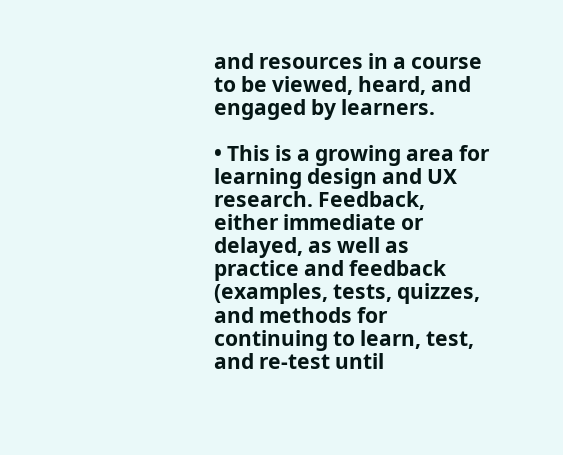and resources in a course to be viewed, heard, and engaged by learners.

• This is a growing area for learning design and UX research. Feedback, either immediate or delayed, as well as practice and feedback (examples, tests, quizzes, and methods for continuing to learn, test, and re-test until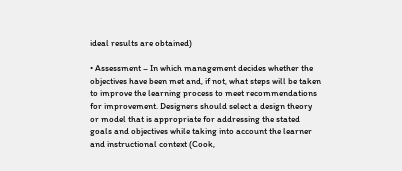ideal results are obtained)

• Assessment – In which management decides whether the objectives have been met and, if not, what steps will be taken to improve the learning process to meet recommendations for improvement. Designers should select a design theory or model that is appropriate for addressing the stated goals and objectives while taking into account the learner and instructional context (Cook,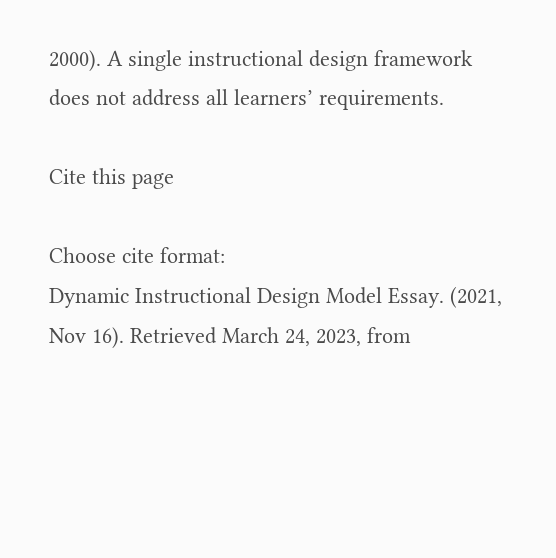2000). A single instructional design framework does not address all learners’ requirements.

Cite this page

Choose cite format:
Dynamic Instructional Design Model Essay. (2021, Nov 16). Retrieved March 24, 2023, from